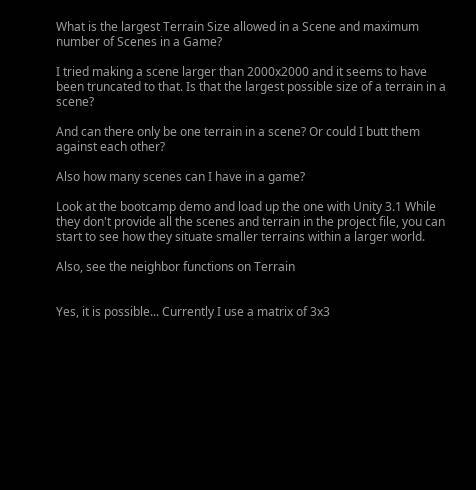What is the largest Terrain Size allowed in a Scene and maximum number of Scenes in a Game?

I tried making a scene larger than 2000x2000 and it seems to have been truncated to that. Is that the largest possible size of a terrain in a scene?

And can there only be one terrain in a scene? Or could I butt them against each other?

Also how many scenes can I have in a game?

Look at the bootcamp demo and load up the one with Unity 3.1 While they don't provide all the scenes and terrain in the project file, you can start to see how they situate smaller terrains within a larger world.

Also, see the neighbor functions on Terrain


Yes, it is possible... Currently I use a matrix of 3x3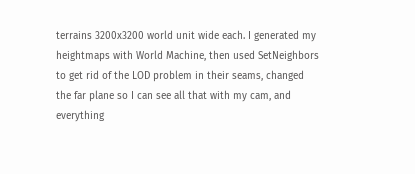terrains 3200x3200 world unit wide each. I generated my heightmaps with World Machine, then used SetNeighbors to get rid of the LOD problem in their seams, changed the far plane so I can see all that with my cam, and everything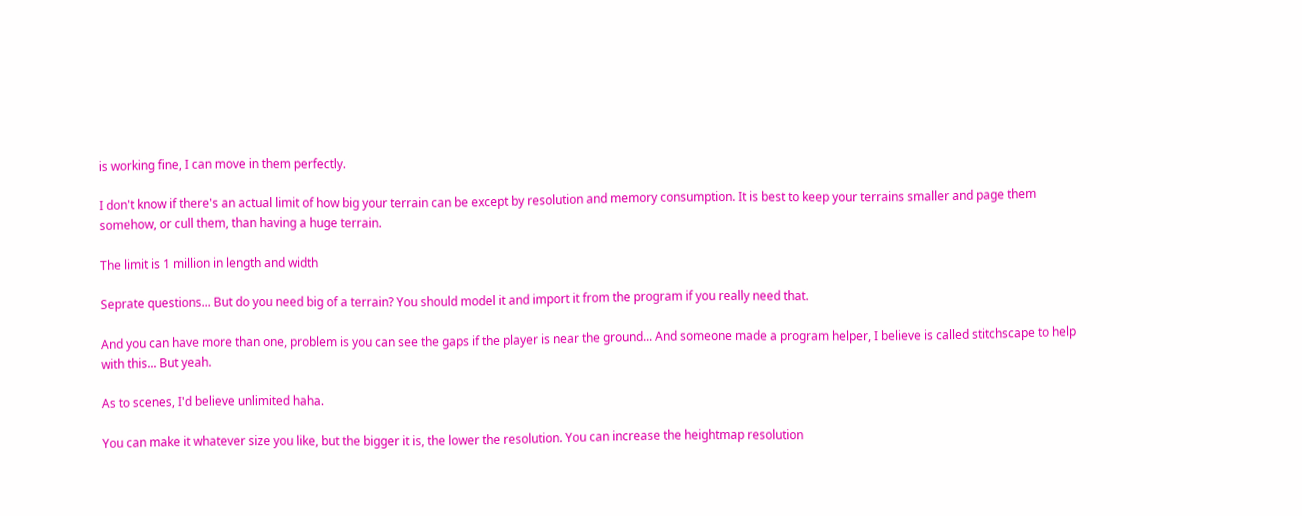is working fine, I can move in them perfectly.

I don't know if there's an actual limit of how big your terrain can be except by resolution and memory consumption. It is best to keep your terrains smaller and page them somehow, or cull them, than having a huge terrain.

The limit is 1 million in length and width

Seprate questions... But do you need big of a terrain? You should model it and import it from the program if you really need that.

And you can have more than one, problem is you can see the gaps if the player is near the ground... And someone made a program helper, I believe is called stitchscape to help with this... But yeah.

As to scenes, I'd believe unlimited haha.

You can make it whatever size you like, but the bigger it is, the lower the resolution. You can increase the heightmap resolution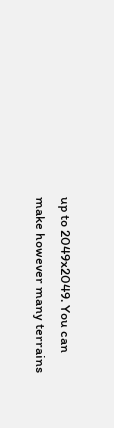up to 2049x2049. You can make however many terrains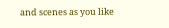and scenes as you like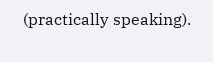(practically speaking).